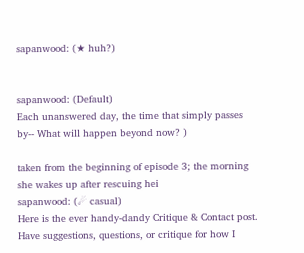sapanwood: (★ huh?)


sapanwood: (Default)
Each unanswered day, the time that simply passes by-- What will happen beyond now? )

taken from the beginning of episode 3; the morning she wakes up after rescuing hei
sapanwood: (☄ casual)
Here is the ever handy-dandy Critique & Contact post. Have suggestions, questions, or critique for how I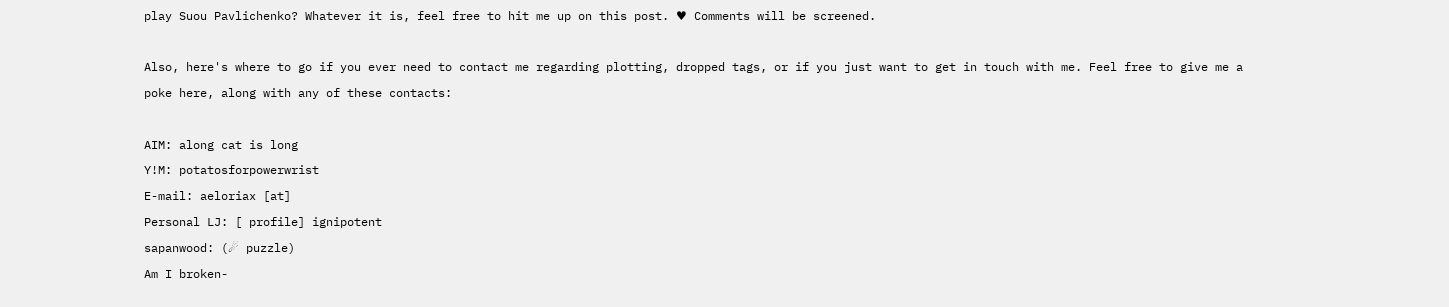play Suou Pavlichenko? Whatever it is, feel free to hit me up on this post. ♥ Comments will be screened.

Also, here's where to go if you ever need to contact me regarding plotting, dropped tags, or if you just want to get in touch with me. Feel free to give me a poke here, along with any of these contacts:

AIM: along cat is long
Y!M: potatosforpowerwrist
E-mail: aeloriax [at]
Personal LJ: [ profile] ignipotent
sapanwood: (☄ puzzle)
Am I broken-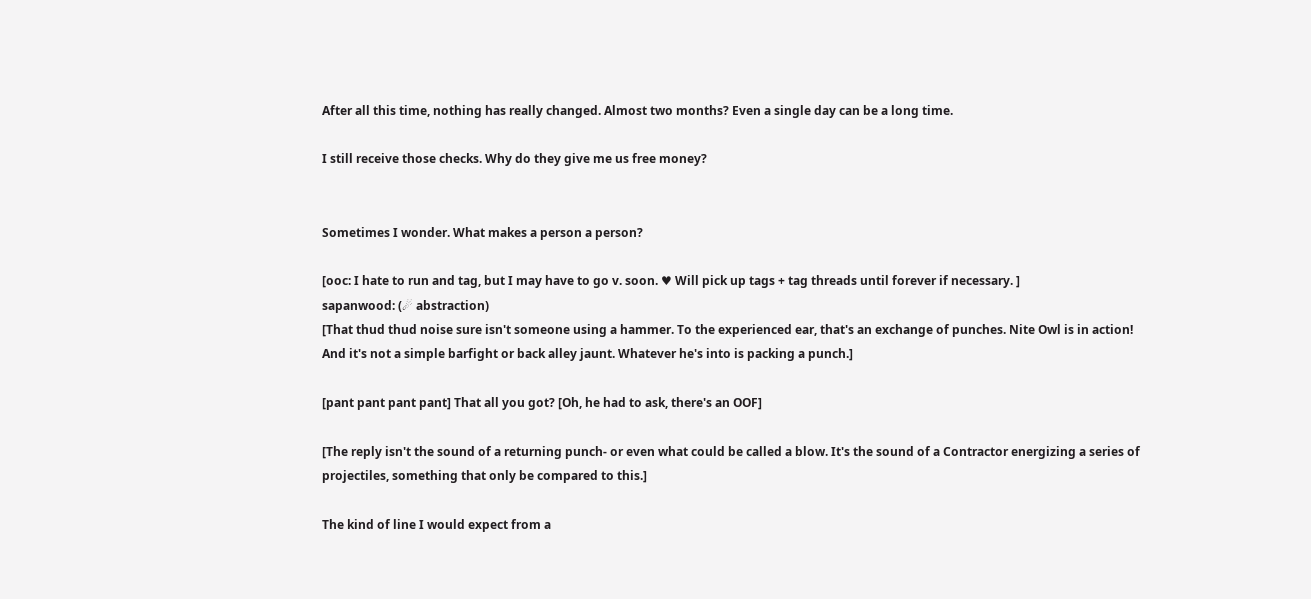After all this time, nothing has really changed. Almost two months? Even a single day can be a long time.

I still receive those checks. Why do they give me us free money?


Sometimes I wonder. What makes a person a person?

[ooc: I hate to run and tag, but I may have to go v. soon. ♥ Will pick up tags + tag threads until forever if necessary. ]
sapanwood: (☄ abstraction)
[That thud thud noise sure isn't someone using a hammer. To the experienced ear, that's an exchange of punches. Nite Owl is in action! And it's not a simple barfight or back alley jaunt. Whatever he's into is packing a punch.]

[pant pant pant pant] That all you got? [Oh, he had to ask, there's an OOF]

[The reply isn't the sound of a returning punch- or even what could be called a blow. It's the sound of a Contractor energizing a series of projectiles, something that only be compared to this.]

The kind of line I would expect from a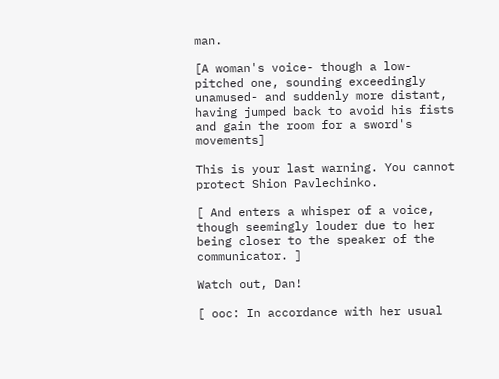man.

[A woman's voice- though a low-pitched one, sounding exceedingly unamused- and suddenly more distant, having jumped back to avoid his fists and gain the room for a sword's movements]

This is your last warning. You cannot protect Shion Pavlechinko.

[ And enters a whisper of a voice, though seemingly louder due to her being closer to the speaker of the communicator. ]

Watch out, Dan!

[ ooc: In accordance with her usual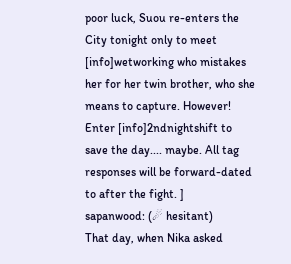poor luck, Suou re-enters the City tonight only to meet [info]wetworking who mistakes her for her twin brother, who she means to capture. However! Enter [info]2ndnightshift to save the day.... maybe. All tag responses will be forward-dated to after the fight. ]
sapanwood: (☄ hesitant)
That day, when Nika asked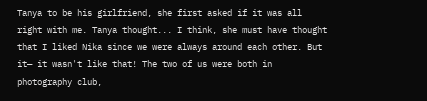Tanya to be his girlfriend, she first asked if it was all right with me. Tanya thought... I think, she must have thought that I liked Nika since we were always around each other. But it— it wasn't like that! The two of us were both in photography club,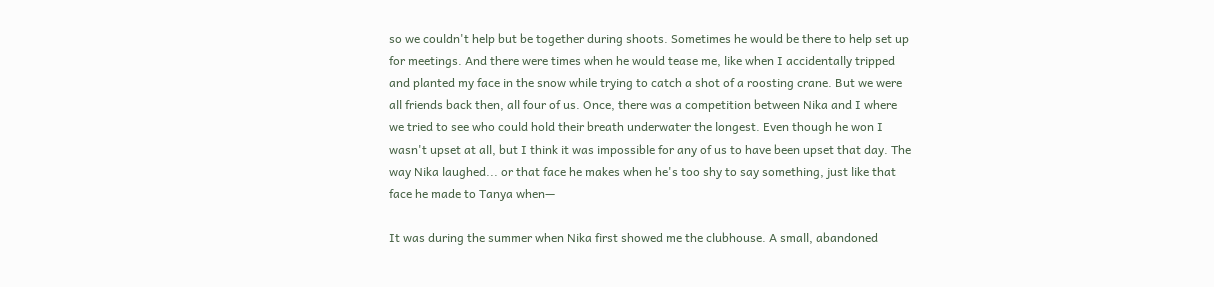so we couldn't help but be together during shoots. Sometimes he would be there to help set up for meetings. And there were times when he would tease me, like when I accidentally tripped and planted my face in the snow while trying to catch a shot of a roosting crane. But we were all friends back then, all four of us. Once, there was a competition between Nika and I where we tried to see who could hold their breath underwater the longest. Even though he won I wasn't upset at all, but I think it was impossible for any of us to have been upset that day. The way Nika laughed... or that face he makes when he's too shy to say something, just like that face he made to Tanya when—

It was during the summer when Nika first showed me the clubhouse. A small, abandoned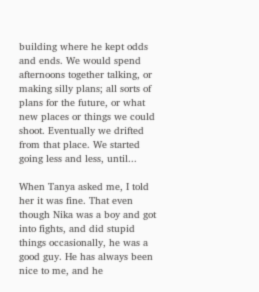building where he kept odds and ends. We would spend afternoons together talking, or making silly plans; all sorts of plans for the future, or what new places or things we could shoot. Eventually we drifted from that place. We started going less and less, until...

When Tanya asked me, I told her it was fine. That even though Nika was a boy and got into fights, and did stupid things occasionally, he was a good guy. He has always been nice to me, and he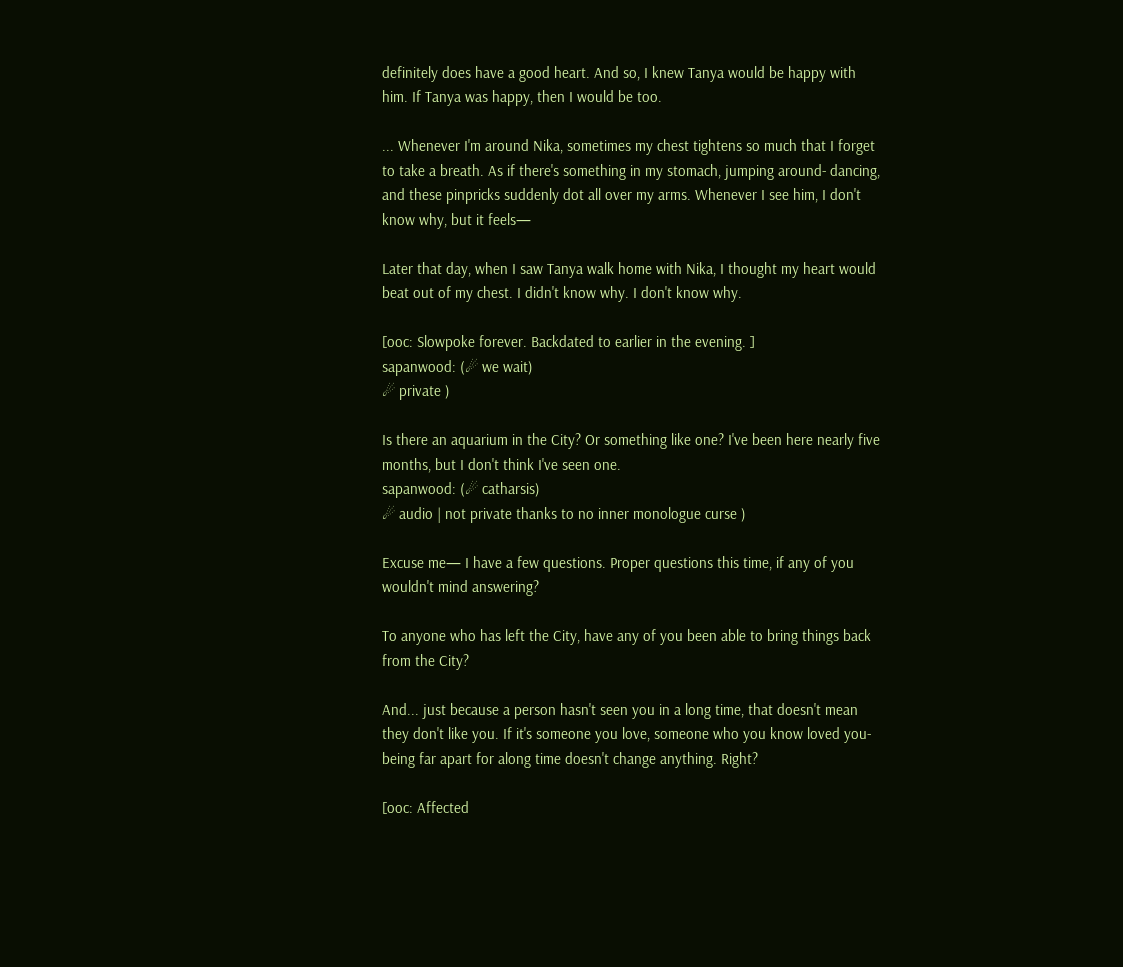definitely does have a good heart. And so, I knew Tanya would be happy with him. If Tanya was happy, then I would be too.

... Whenever I'm around Nika, sometimes my chest tightens so much that I forget to take a breath. As if there's something in my stomach, jumping around- dancing, and these pinpricks suddenly dot all over my arms. Whenever I see him, I don't know why, but it feels—

Later that day, when I saw Tanya walk home with Nika, I thought my heart would beat out of my chest. I didn't know why. I don't know why.

[ooc: Slowpoke forever. Backdated to earlier in the evening. ]
sapanwood: (☄ we wait)
☄ private )

Is there an aquarium in the City? Or something like one? I've been here nearly five months, but I don't think I've seen one.
sapanwood: (☄ catharsis)
☄ audio | not private thanks to no inner monologue curse )

Excuse me— I have a few questions. Proper questions this time, if any of you wouldn't mind answering?

To anyone who has left the City, have any of you been able to bring things back from the City?

And... just because a person hasn't seen you in a long time, that doesn't mean they don't like you. If it's someone you love, someone who you know loved you- being far apart for along time doesn't change anything. Right?

[ooc: Affected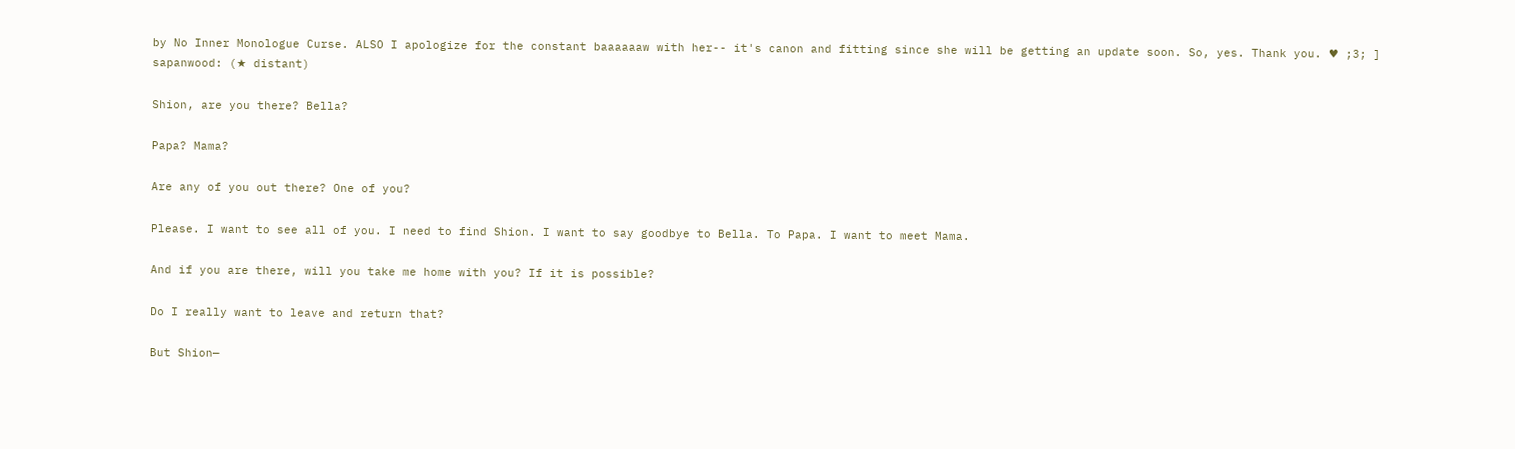by No Inner Monologue Curse. ALSO I apologize for the constant baaaaaaw with her-- it's canon and fitting since she will be getting an update soon. So, yes. Thank you. ♥ ;3; ]
sapanwood: (★ distant)

Shion, are you there? Bella?

Papa? Mama?

Are any of you out there? One of you?

Please. I want to see all of you. I need to find Shion. I want to say goodbye to Bella. To Papa. I want to meet Mama.

And if you are there, will you take me home with you? If it is possible?

Do I really want to leave and return that?

But Shion—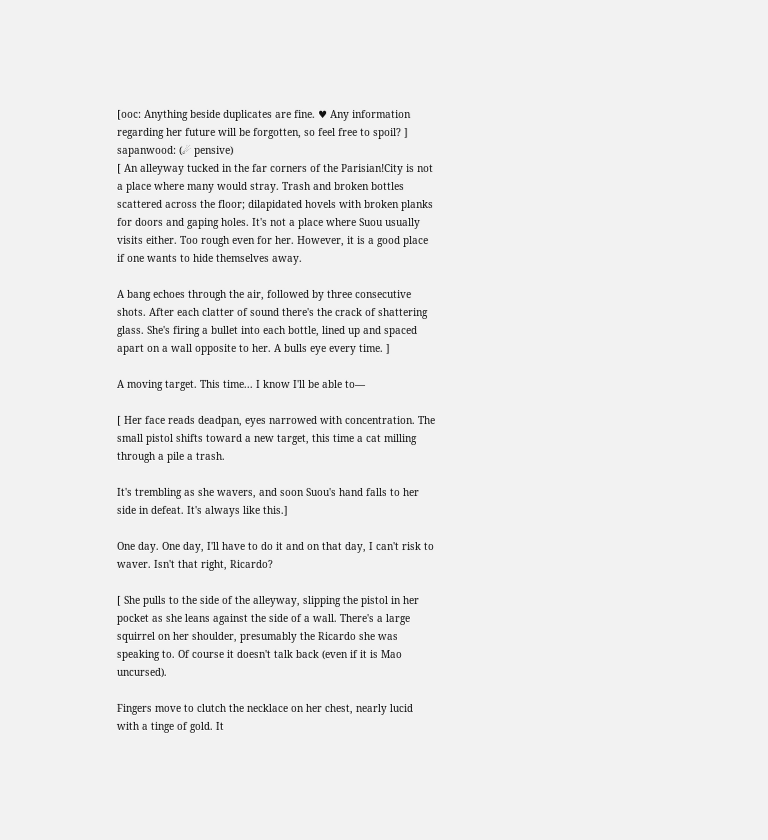[ooc: Anything beside duplicates are fine. ♥ Any information regarding her future will be forgotten, so feel free to spoil? ]
sapanwood: (☄ pensive)
[ An alleyway tucked in the far corners of the Parisian!City is not a place where many would stray. Trash and broken bottles scattered across the floor; dilapidated hovels with broken planks for doors and gaping holes. It's not a place where Suou usually visits either. Too rough even for her. However, it is a good place if one wants to hide themselves away.

A bang echoes through the air, followed by three consecutive shots. After each clatter of sound there's the crack of shattering glass. She's firing a bullet into each bottle, lined up and spaced apart on a wall opposite to her. A bulls eye every time. ]

A moving target. This time... I know I'll be able to—

[ Her face reads deadpan, eyes narrowed with concentration. The small pistol shifts toward a new target, this time a cat milling through a pile a trash.

It's trembling as she wavers, and soon Suou's hand falls to her side in defeat. It's always like this.]

One day. One day, I'll have to do it and on that day, I can't risk to waver. Isn't that right, Ricardo?

[ She pulls to the side of the alleyway, slipping the pistol in her pocket as she leans against the side of a wall. There's a large squirrel on her shoulder, presumably the Ricardo she was speaking to. Of course it doesn't talk back (even if it is Mao uncursed).

Fingers move to clutch the necklace on her chest, nearly lucid with a tinge of gold. It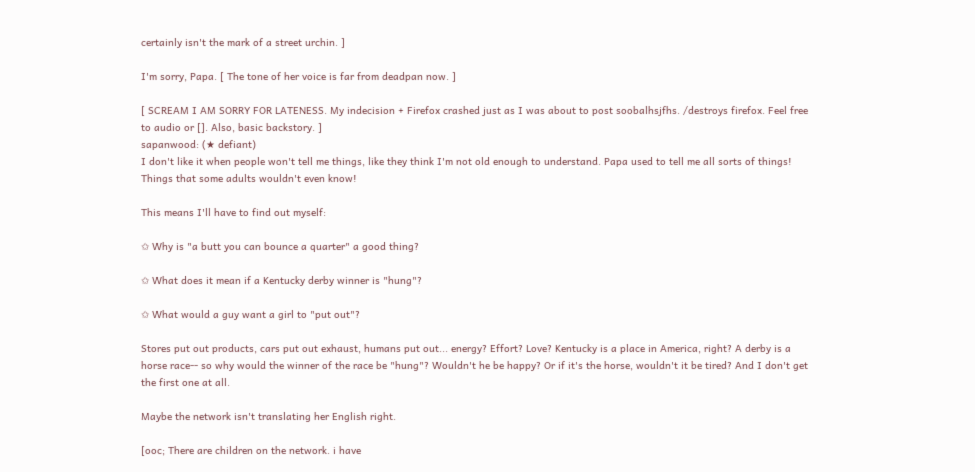certainly isn't the mark of a street urchin. ]

I'm sorry, Papa. [ The tone of her voice is far from deadpan now. ]

[ SCREAM I AM SORRY FOR LATENESS. My indecision + Firefox crashed just as I was about to post soobalhsjfhs. /destroys firefox. Feel free to audio or []. Also, basic backstory. ]
sapanwood: (★ defiant)
I don't like it when people won't tell me things, like they think I'm not old enough to understand. Papa used to tell me all sorts of things! Things that some adults wouldn't even know!

This means I'll have to find out myself:

✩ Why is "a butt you can bounce a quarter" a good thing?

✩ What does it mean if a Kentucky derby winner is "hung"?

✩ What would a guy want a girl to "put out"?

Stores put out products, cars put out exhaust, humans put out... energy? Effort? Love? Kentucky is a place in America, right? A derby is a horse race-- so why would the winner of the race be "hung"? Wouldn't he be happy? Or if it's the horse, wouldn't it be tired? And I don't get the first one at all.

Maybe the network isn't translating her English right.

[ooc; There are children on the network. i have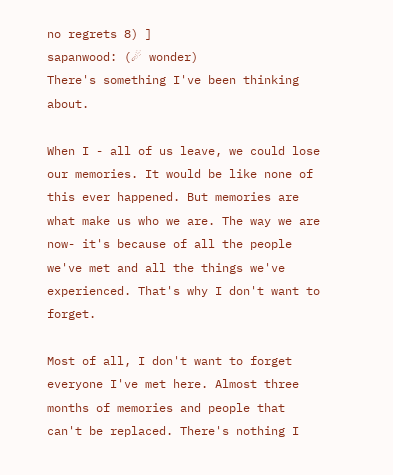no regrets 8) ]
sapanwood: (☄ wonder)
There's something I've been thinking about.

When I - all of us leave, we could lose our memories. It would be like none of this ever happened. But memories are what make us who we are. The way we are now- it's because of all the people we've met and all the things we've experienced. That's why I don't want to forget.

Most of all, I don't want to forget everyone I've met here. Almost three months of memories and people that can't be replaced. There's nothing I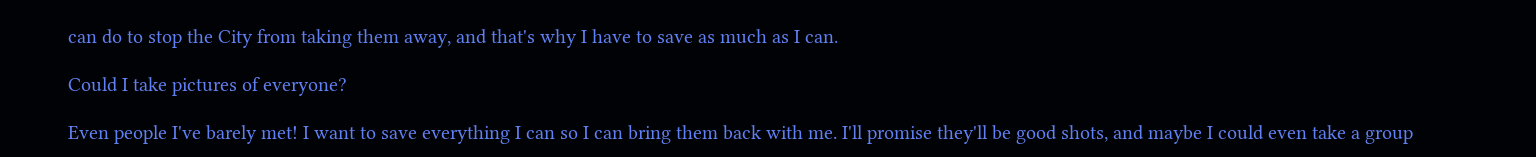can do to stop the City from taking them away, and that's why I have to save as much as I can.

Could I take pictures of everyone?

Even people I've barely met! I want to save everything I can so I can bring them back with me. I'll promise they'll be good shots, and maybe I could even take a group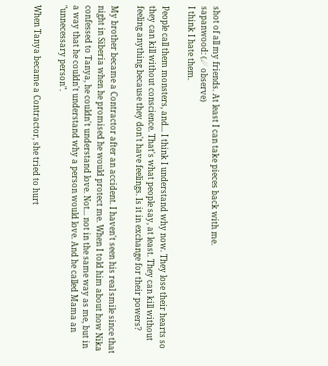shot of all my friends. At least I can take pieces back with me.
sapanwood: (☄ observe)
I think I hate them.

People call them monsters, and... I think I understand why now. They lose their hearts so they can kill without conscience. That's what people say, at least. They can kill without feeling anything because they don't have feelings. Is it in exchange for their powers?

My brother became a Contractor after an accident. I haven't seen his real smile since that night in Siberia when he promised he would protect me. When I told him about how Nika confessed to Tanya, he couldn't understand love. Not... not in the same way as me, but in a way that he couldn't understand why a person would love. And he called Mama an "unnecessary person".

When Tanya became a Contractor, she tried to hurt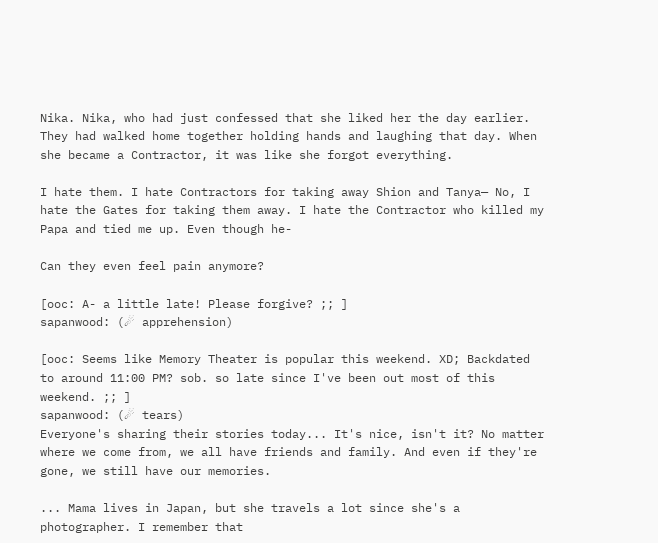Nika. Nika, who had just confessed that she liked her the day earlier. They had walked home together holding hands and laughing that day. When she became a Contractor, it was like she forgot everything.

I hate them. I hate Contractors for taking away Shion and Tanya— No, I hate the Gates for taking them away. I hate the Contractor who killed my Papa and tied me up. Even though he-

Can they even feel pain anymore?

[ooc: A- a little late! Please forgive? ;; ]
sapanwood: (☄ apprehension)

[ooc: Seems like Memory Theater is popular this weekend. XD; Backdated to around 11:00 PM? sob. so late since I've been out most of this weekend. ;; ]
sapanwood: (☄ tears)
Everyone's sharing their stories today... It's nice, isn't it? No matter where we come from, we all have friends and family. And even if they're gone, we still have our memories.

... Mama lives in Japan, but she travels a lot since she's a photographer. I remember that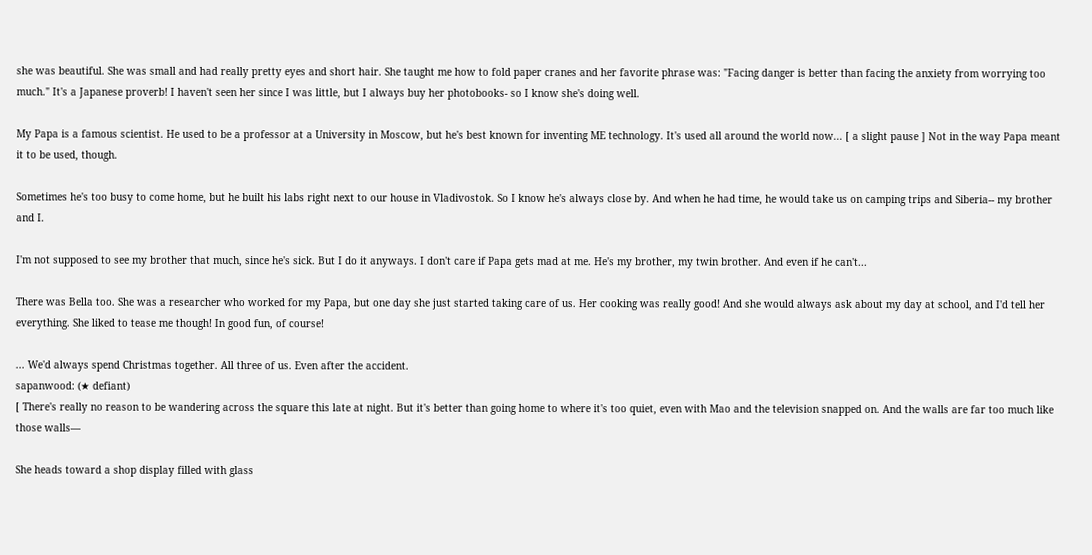she was beautiful. She was small and had really pretty eyes and short hair. She taught me how to fold paper cranes and her favorite phrase was: "Facing danger is better than facing the anxiety from worrying too much." It's a Japanese proverb! I haven't seen her since I was little, but I always buy her photobooks- so I know she's doing well.

My Papa is a famous scientist. He used to be a professor at a University in Moscow, but he's best known for inventing ME technology. It's used all around the world now... [ a slight pause ] Not in the way Papa meant it to be used, though.

Sometimes he's too busy to come home, but he built his labs right next to our house in Vladivostok. So I know he's always close by. And when he had time, he would take us on camping trips and Siberia-- my brother and I.

I'm not supposed to see my brother that much, since he's sick. But I do it anyways. I don't care if Papa gets mad at me. He's my brother, my twin brother. And even if he can't...

There was Bella too. She was a researcher who worked for my Papa, but one day she just started taking care of us. Her cooking was really good! And she would always ask about my day at school, and I'd tell her everything. She liked to tease me though! In good fun, of course!

... We'd always spend Christmas together. All three of us. Even after the accident.
sapanwood: (★ defiant)
[ There's really no reason to be wandering across the square this late at night. But it's better than going home to where it's too quiet, even with Mao and the television snapped on. And the walls are far too much like those walls—

She heads toward a shop display filled with glass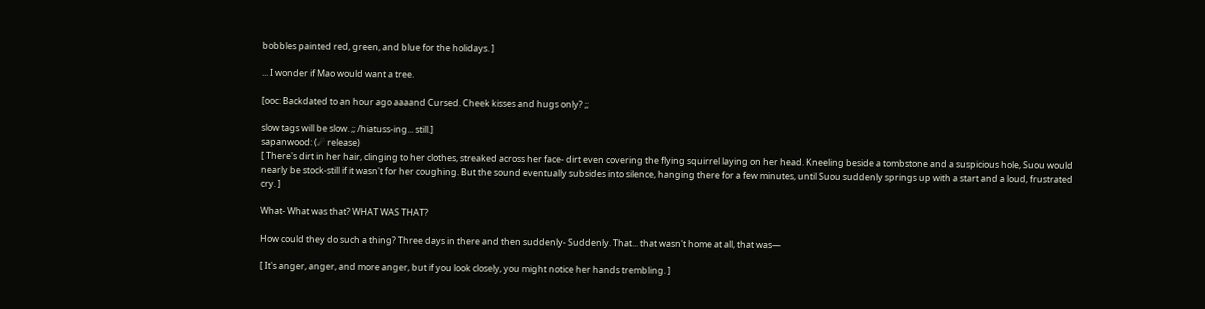bobbles painted red, green, and blue for the holidays. ]

... I wonder if Mao would want a tree.

[ooc: Backdated to an hour ago aaaand Cursed. Cheek kisses and hugs only? ;;

slow tags will be slow. ;; /hiatuss-ing... still.]
sapanwood: (☄ release)
[ There's dirt in her hair, clinging to her clothes, streaked across her face- dirt even covering the flying squirrel laying on her head. Kneeling beside a tombstone and a suspicious hole, Suou would nearly be stock-still if it wasn't for her coughing. But the sound eventually subsides into silence, hanging there for a few minutes, until Suou suddenly springs up with a start and a loud, frustrated cry. ]

What- What was that? WHAT WAS THAT?

How could they do such a thing? Three days in there and then suddenly- Suddenly. That... that wasn't home at all, that was—

[ It's anger, anger, and more anger, but if you look closely, you might notice her hands trembling. ]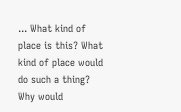... What kind of place is this? What kind of place would do such a thing? Why would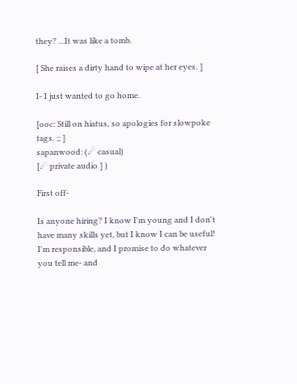they? ...It was like a tomb.

[ She raises a dirty hand to wipe at her eyes. ]

I- I just wanted to go home.

[ooc: Still on hiatus, so apologies for slowpoke tags. ;; ]
sapanwood: (☄ casual)
[☄ private audio ] )

First off-

Is anyone hiring? I know I'm young and I don't have many skills yet, but I know I can be useful! I'm responsible, and I promise to do whatever you tell me- and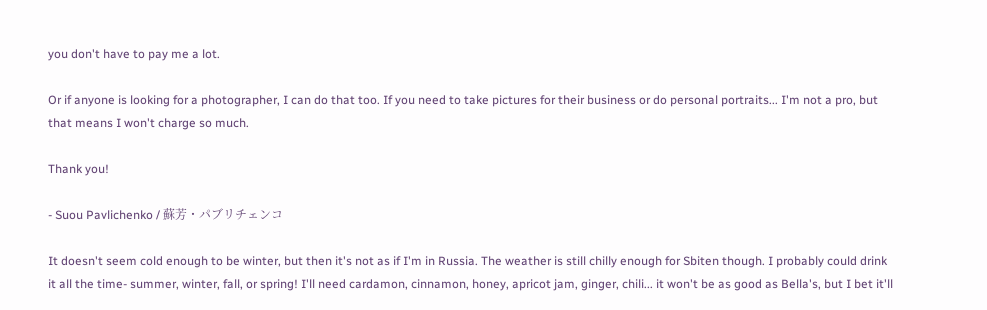you don't have to pay me a lot.

Or if anyone is looking for a photographer, I can do that too. If you need to take pictures for their business or do personal portraits... I'm not a pro, but that means I won't charge so much.

Thank you!

- Suou Pavlichenko / 蘇芳・パブリチェンコ

It doesn't seem cold enough to be winter, but then it's not as if I'm in Russia. The weather is still chilly enough for Sbiten though. I probably could drink it all the time- summer, winter, fall, or spring! I'll need cardamon, cinnamon, honey, apricot jam, ginger, chili... it won't be as good as Bella's, but I bet it'll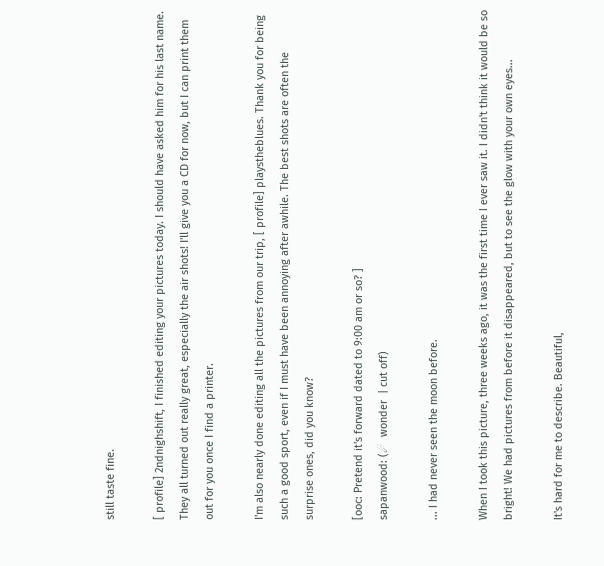still taste fine.

[ profile] 2ndnighshift, I finished editing your pictures today. I should have asked him for his last name. They all turned out really great, especially the air shots! I'll give you a CD for now, but I can print them out for you once I find a printer.

I'm also nearly done editing all the pictures from our trip, [ profile] playstheblues. Thank you for being such a good sport, even if I must have been annoying after awhile. The best shots are often the surprise ones, did you know?

[ooc: Pretend it's forward dated to 9:00 am or so? ]
sapanwood: (☄  wonder  | cut off)

... I had never seen the moon before.

When I took this picture, three weeks ago, it was the first time I ever saw it. I didn't think it would be so bright! We had pictures from before it disappeared, but to see the glow with your own eyes...

It's hard for me to describe. Beautiful,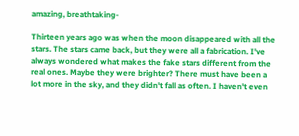amazing, breathtaking-

Thirteen years ago was when the moon disappeared with all the stars. The stars came back, but they were all a fabrication. I've always wondered what makes the fake stars different from the real ones. Maybe they were brighter? There must have been a lot more in the sky, and they didn't fall as often. I haven't even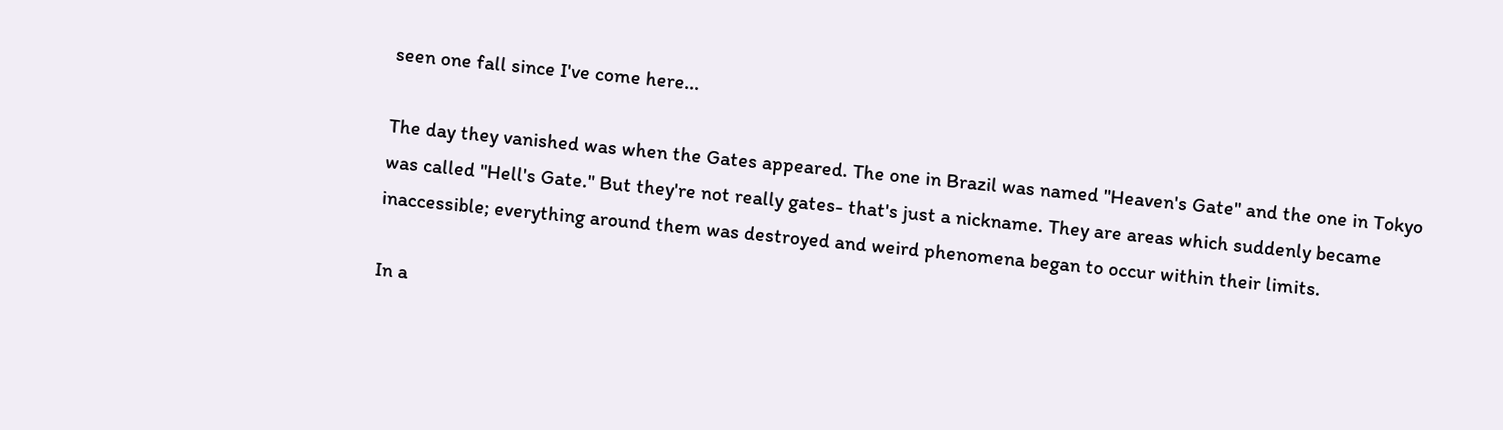seen one fall since I've come here...

The day they vanished was when the Gates appeared. The one in Brazil was named "Heaven's Gate" and the one in Tokyo was called "Hell's Gate." But they're not really gates- that's just a nickname. They are areas which suddenly became inaccessible; everything around them was destroyed and weird phenomena began to occur within their limits.

In a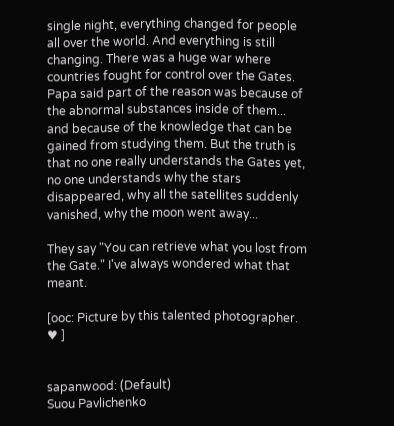single night, everything changed for people all over the world. And everything is still changing. There was a huge war where countries fought for control over the Gates. Papa said part of the reason was because of the abnormal substances inside of them... and because of the knowledge that can be gained from studying them. But the truth is that no one really understands the Gates yet, no one understands why the stars disappeared, why all the satellites suddenly vanished, why the moon went away...

They say "You can retrieve what you lost from the Gate." I've always wondered what that meant.

[ooc: Picture by this talented photographer. ♥ ]


sapanwood: (Default)
Suou Pavlichenko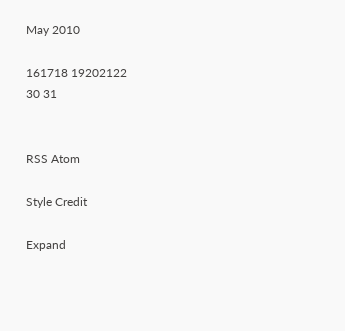May 2010

161718 19202122
30 31


RSS Atom

Style Credit

Expand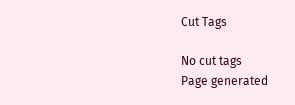Cut Tags

No cut tags
Page generated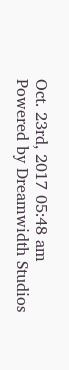Oct. 23rd, 2017 05:48 am
Powered by Dreamwidth Studios